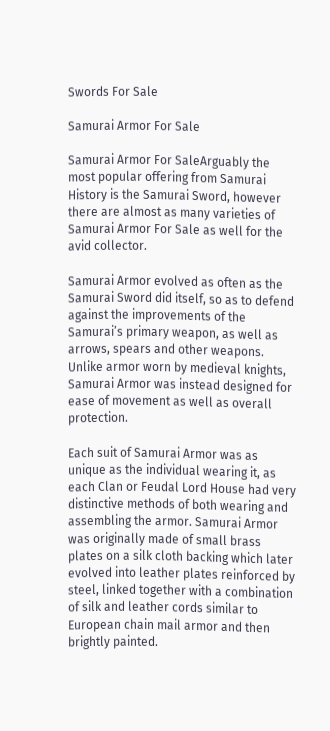Swords For Sale

Samurai Armor For Sale

Samurai Armor For SaleArguably the most popular offering from Samurai History is the Samurai Sword, however there are almost as many varieties of Samurai Armor For Sale as well for the avid collector.

Samurai Armor evolved as often as the Samurai Sword did itself, so as to defend against the improvements of the Samurai’s primary weapon, as well as arrows, spears and other weapons. Unlike armor worn by medieval knights, Samurai Armor was instead designed for ease of movement as well as overall protection.

Each suit of Samurai Armor was as unique as the individual wearing it, as each Clan or Feudal Lord House had very distinctive methods of both wearing and assembling the armor. Samurai Armor was originally made of small brass plates on a silk cloth backing which later evolved into leather plates reinforced by steel, linked together with a combination of silk and leather cords similar to European chain mail armor and then brightly painted.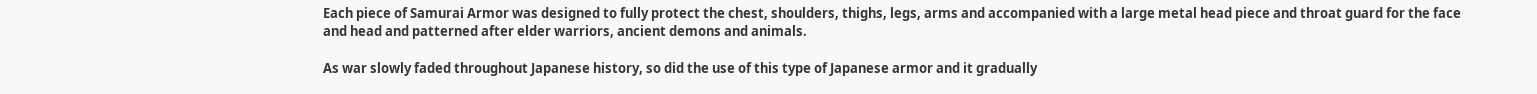Each piece of Samurai Armor was designed to fully protect the chest, shoulders, thighs, legs, arms and accompanied with a large metal head piece and throat guard for the face and head and patterned after elder warriors, ancient demons and animals.

As war slowly faded throughout Japanese history, so did the use of this type of Japanese armor and it gradually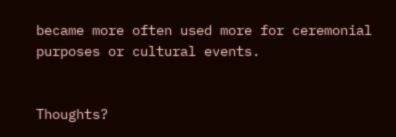became more often used more for ceremonial purposes or cultural events.


Thoughts?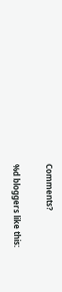Comments?

%d bloggers like this: